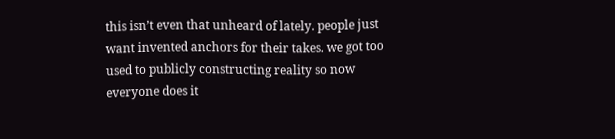this isn’t even that unheard of lately. people just want invented anchors for their takes. we got too used to publicly constructing reality so now everyone does it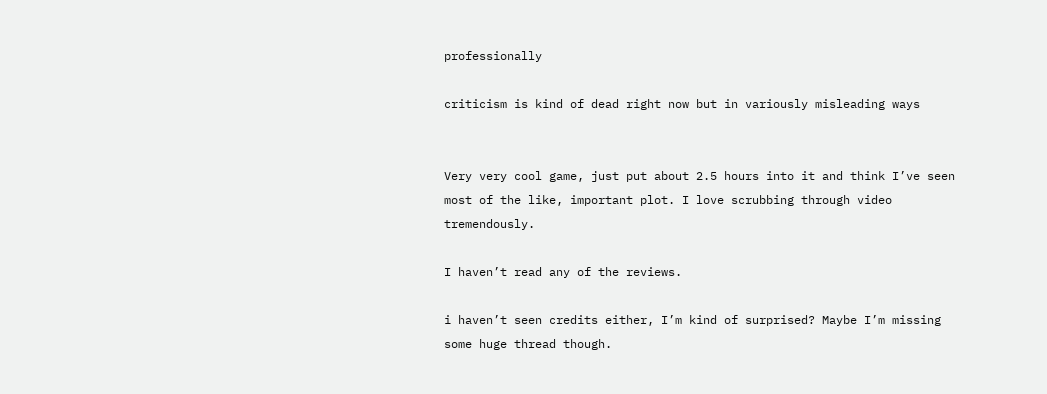professionally

criticism is kind of dead right now but in variously misleading ways


Very very cool game, just put about 2.5 hours into it and think I’ve seen most of the like, important plot. I love scrubbing through video tremendously.

I haven’t read any of the reviews.

i haven’t seen credits either, I’m kind of surprised? Maybe I’m missing some huge thread though.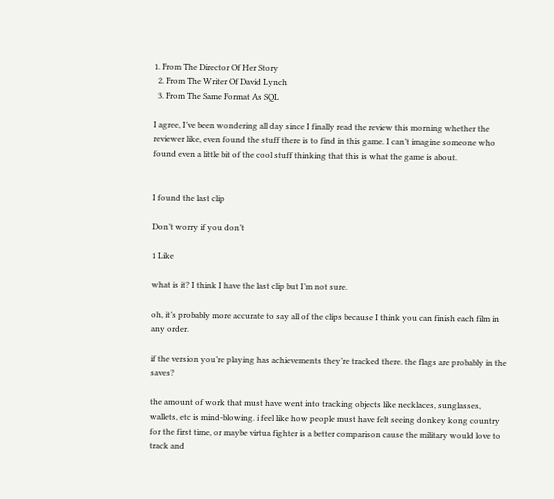1. From The Director Of Her Story
  2. From The Writer Of David Lynch
  3. From The Same Format As SQL

I agree, I’ve been wondering all day since I finally read the review this morning whether the reviewer like, even found the stuff there is to find in this game. I can’t imagine someone who found even a little bit of the cool stuff thinking that this is what the game is about.


I found the last clip

Don’t worry if you don’t

1 Like

what is it? I think I have the last clip but I’m not sure.

oh, it’s probably more accurate to say all of the clips because I think you can finish each film in any order.

if the version you’re playing has achievements they’re tracked there. the flags are probably in the saves?

the amount of work that must have went into tracking objects like necklaces, sunglasses, wallets, etc is mind-blowing. i feel like how people must have felt seeing donkey kong country for the first time, or maybe virtua fighter is a better comparison cause the military would love to track and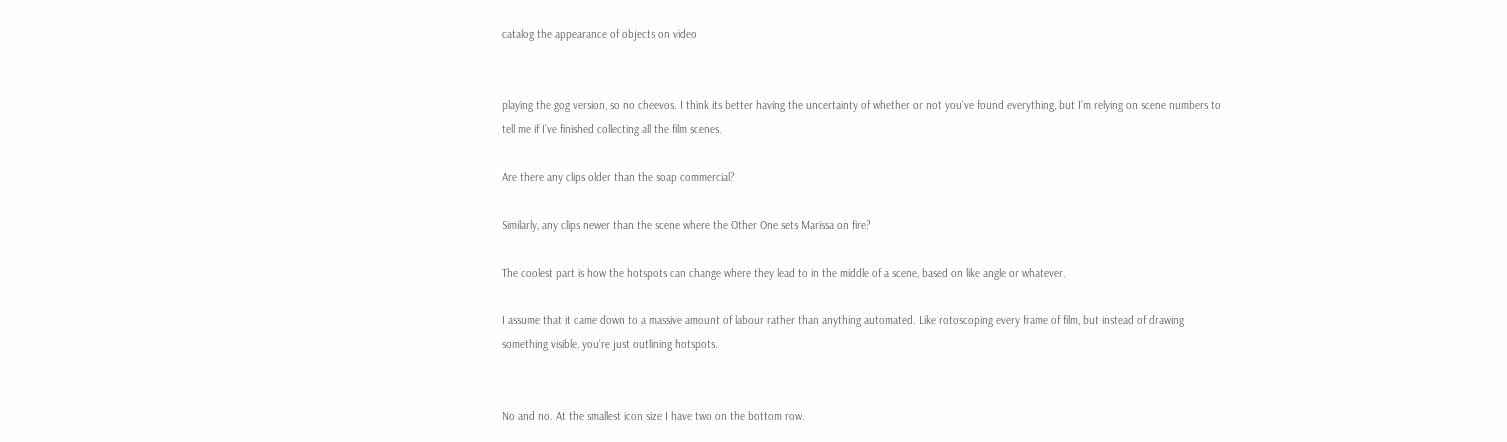catalog the appearance of objects on video


playing the gog version, so no cheevos. I think its better having the uncertainty of whether or not you’ve found everything, but I’m relying on scene numbers to tell me if I’ve finished collecting all the film scenes.

Are there any clips older than the soap commercial?

Similarly, any clips newer than the scene where the Other One sets Marissa on fire?

The coolest part is how the hotspots can change where they lead to in the middle of a scene, based on like angle or whatever.

I assume that it came down to a massive amount of labour rather than anything automated. Like rotoscoping every frame of film, but instead of drawing something visible, you’re just outlining hotspots.


No and no. At the smallest icon size I have two on the bottom row.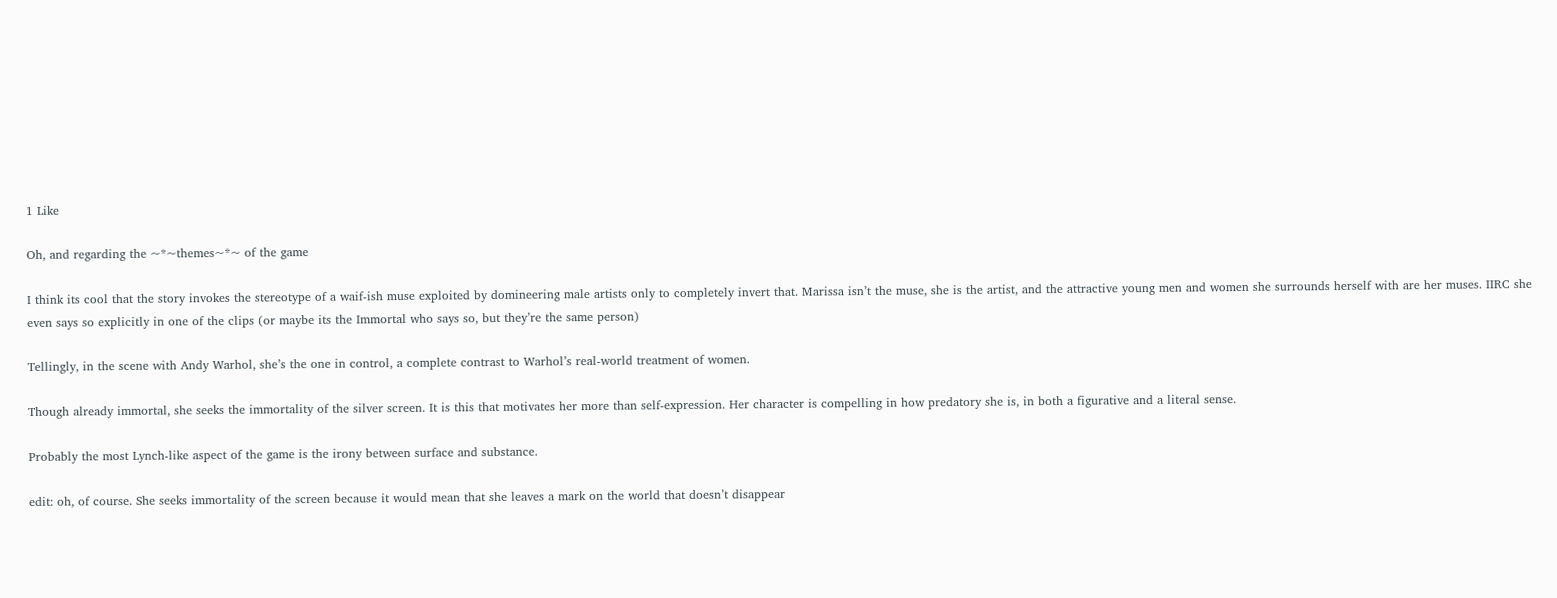1 Like

Oh, and regarding the ~*~themes~*~ of the game

I think its cool that the story invokes the stereotype of a waif-ish muse exploited by domineering male artists only to completely invert that. Marissa isn’t the muse, she is the artist, and the attractive young men and women she surrounds herself with are her muses. IIRC she even says so explicitly in one of the clips (or maybe its the Immortal who says so, but they’re the same person)

Tellingly, in the scene with Andy Warhol, she’s the one in control, a complete contrast to Warhol’s real-world treatment of women.

Though already immortal, she seeks the immortality of the silver screen. It is this that motivates her more than self-expression. Her character is compelling in how predatory she is, in both a figurative and a literal sense.

Probably the most Lynch-like aspect of the game is the irony between surface and substance.

edit: oh, of course. She seeks immortality of the screen because it would mean that she leaves a mark on the world that doesn’t disappear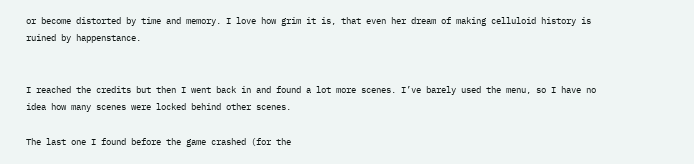or become distorted by time and memory. I love how grim it is, that even her dream of making celluloid history is ruined by happenstance.


I reached the credits but then I went back in and found a lot more scenes. I’ve barely used the menu, so I have no idea how many scenes were locked behind other scenes.

The last one I found before the game crashed (for the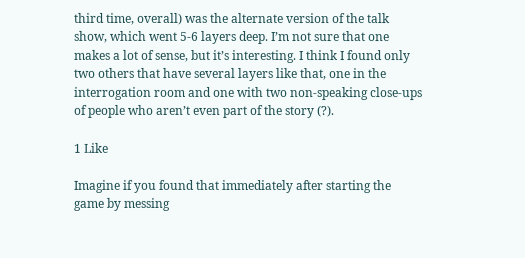third time, overall) was the alternate version of the talk show, which went 5-6 layers deep. I’m not sure that one makes a lot of sense, but it’s interesting. I think I found only two others that have several layers like that, one in the interrogation room and one with two non-speaking close-ups of people who aren’t even part of the story (?).

1 Like

Imagine if you found that immediately after starting the game by messing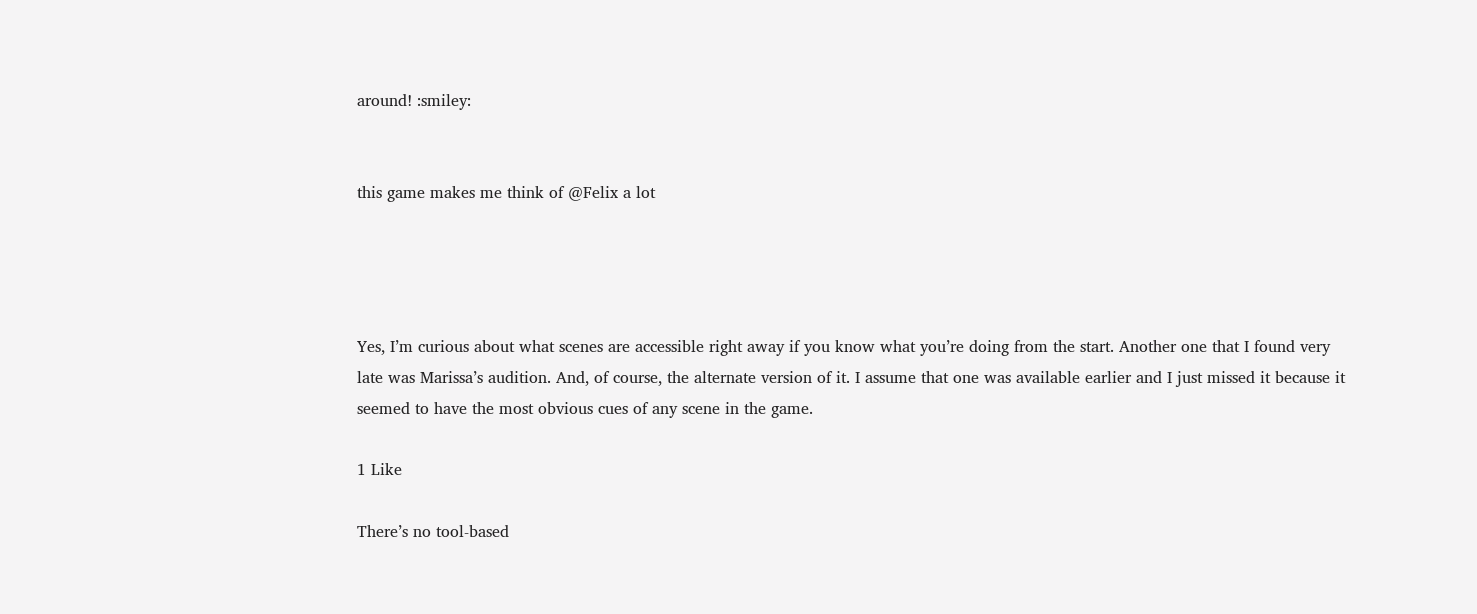around! :smiley:


this game makes me think of @Felix a lot




Yes, I’m curious about what scenes are accessible right away if you know what you’re doing from the start. Another one that I found very late was Marissa’s audition. And, of course, the alternate version of it. I assume that one was available earlier and I just missed it because it seemed to have the most obvious cues of any scene in the game.

1 Like

There’s no tool-based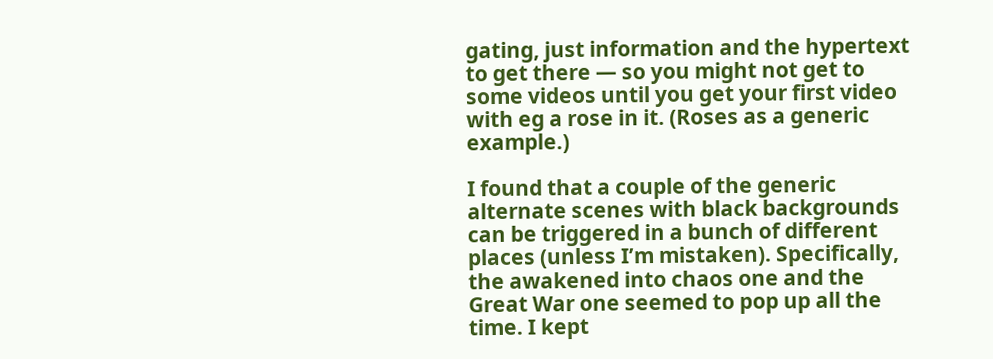gating, just information and the hypertext to get there — so you might not get to some videos until you get your first video with eg a rose in it. (Roses as a generic example.)

I found that a couple of the generic alternate scenes with black backgrounds can be triggered in a bunch of different places (unless I’m mistaken). Specifically, the awakened into chaos one and the Great War one seemed to pop up all the time. I kept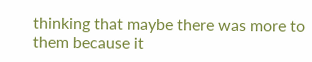thinking that maybe there was more to them because it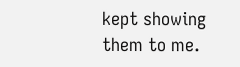kept showing them to me.